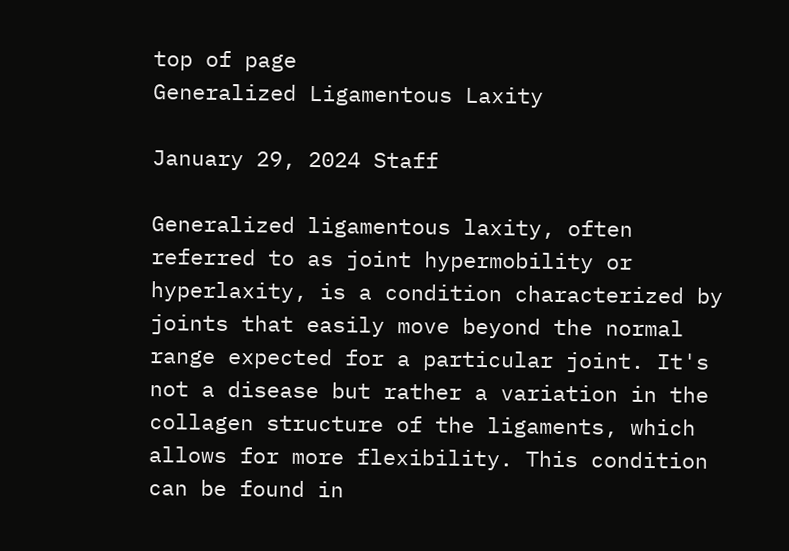top of page
Generalized Ligamentous Laxity

January 29, 2024 Staff

Generalized ligamentous laxity, often referred to as joint hypermobility or hyperlaxity, is a condition characterized by joints that easily move beyond the normal range expected for a particular joint. It's not a disease but rather a variation in the collagen structure of the ligaments, which allows for more flexibility. This condition can be found in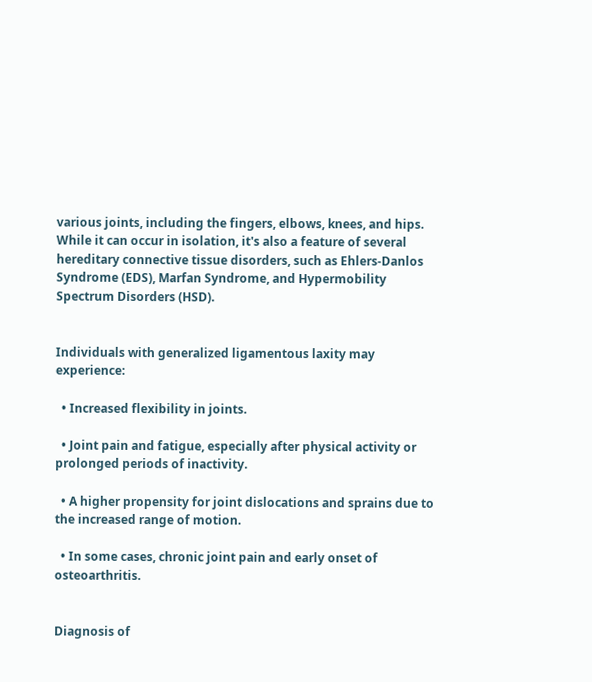various joints, including the fingers, elbows, knees, and hips. While it can occur in isolation, it's also a feature of several hereditary connective tissue disorders, such as Ehlers-Danlos Syndrome (EDS), Marfan Syndrome, and Hypermobility Spectrum Disorders (HSD).


Individuals with generalized ligamentous laxity may experience:

  • Increased flexibility in joints.

  • Joint pain and fatigue, especially after physical activity or prolonged periods of inactivity.

  • A higher propensity for joint dislocations and sprains due to the increased range of motion.

  • In some cases, chronic joint pain and early onset of osteoarthritis.


Diagnosis of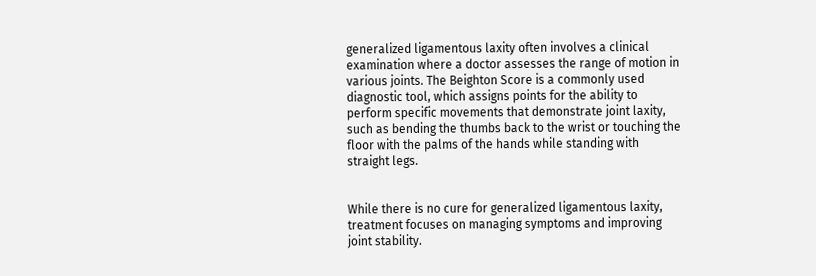generalized ligamentous laxity often involves a clinical examination where a doctor assesses the range of motion in various joints. The Beighton Score is a commonly used diagnostic tool, which assigns points for the ability to perform specific movements that demonstrate joint laxity, such as bending the thumbs back to the wrist or touching the floor with the palms of the hands while standing with straight legs.


While there is no cure for generalized ligamentous laxity, treatment focuses on managing symptoms and improving joint stability.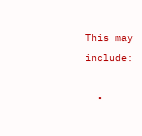This may include:

  •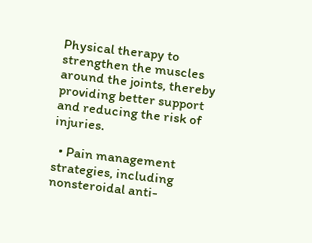Physical therapy to strengthen the muscles around the joints, thereby providing better support and reducing the risk of injuries.

  • Pain management strategies, including nonsteroidal anti-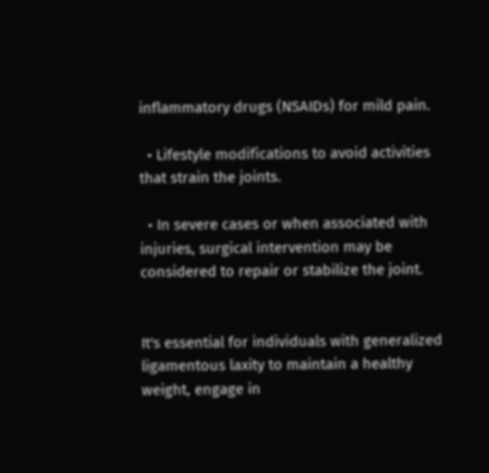inflammatory drugs (NSAIDs) for mild pain.

  • Lifestyle modifications to avoid activities that strain the joints.

  • In severe cases or when associated with injuries, surgical intervention may be considered to repair or stabilize the joint.


It's essential for individuals with generalized ligamentous laxity to maintain a healthy weight, engage in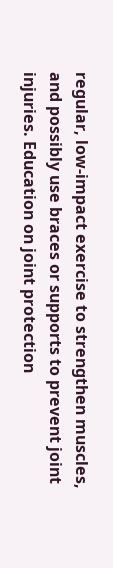regular, low-impact exercise to strengthen muscles, and possibly use braces or supports to prevent joint injuries. Education on joint protection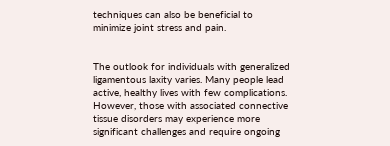techniques can also be beneficial to minimize joint stress and pain.


The outlook for individuals with generalized ligamentous laxity varies. Many people lead active, healthy lives with few complications. However, those with associated connective tissue disorders may experience more significant challenges and require ongoing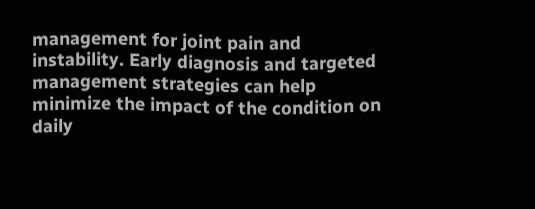management for joint pain and instability. Early diagnosis and targeted management strategies can help minimize the impact of the condition on daily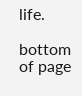life.

bottom of page